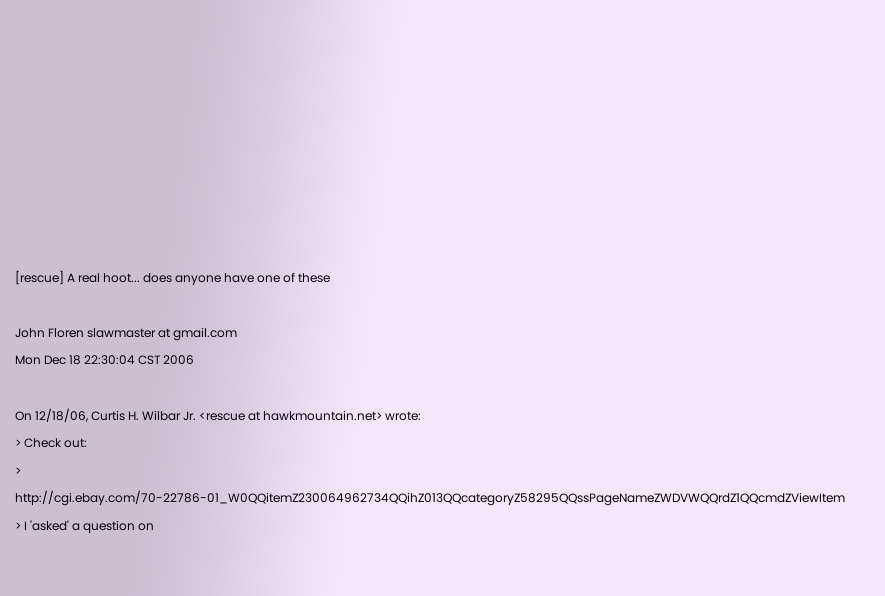[rescue] A real hoot... does anyone have one of these

John Floren slawmaster at gmail.com
Mon Dec 18 22:30:04 CST 2006

On 12/18/06, Curtis H. Wilbar Jr. <rescue at hawkmountain.net> wrote:
> Check out:
> http://cgi.ebay.com/70-22786-01_W0QQitemZ230064962734QQihZ013QQcategoryZ58295QQssPageNameZWDVWQQrdZ1QQcmdZViewItem
> I 'asked' a question on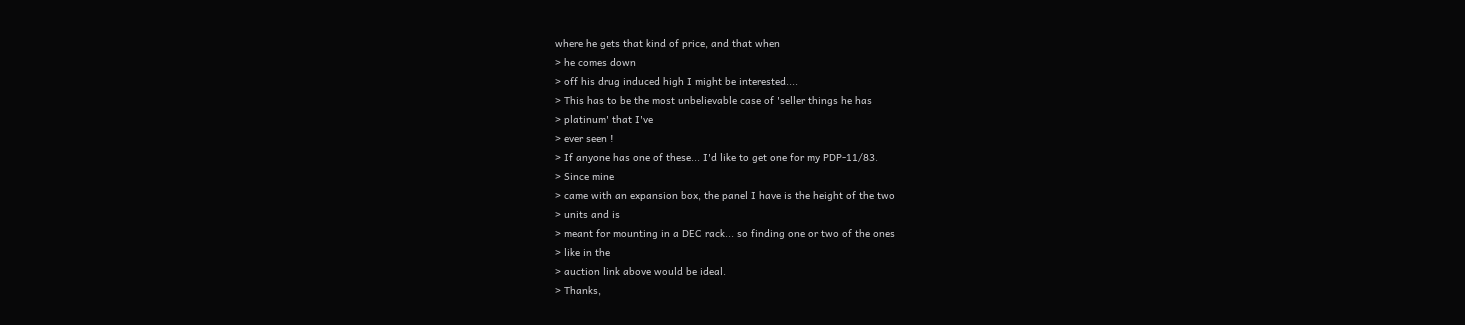where he gets that kind of price, and that when
> he comes down
> off his drug induced high I might be interested....
> This has to be the most unbelievable case of 'seller things he has
> platinum' that I've
> ever seen !
> If anyone has one of these... I'd like to get one for my PDP-11/83.
> Since mine
> came with an expansion box, the panel I have is the height of the two
> units and is
> meant for mounting in a DEC rack... so finding one or two of the ones
> like in the
> auction link above would be ideal.
> Thanks,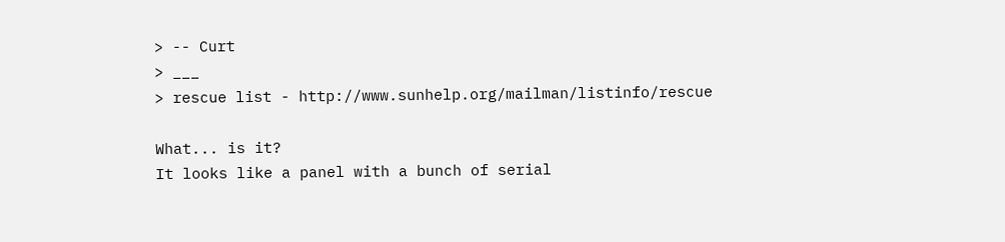> -- Curt
> ___
> rescue list - http://www.sunhelp.org/mailman/listinfo/rescue

What... is it?
It looks like a panel with a bunch of serial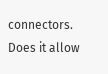connectors. Does it allow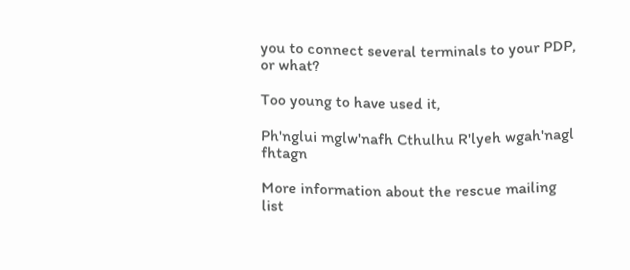you to connect several terminals to your PDP, or what?

Too young to have used it,

Ph'nglui mglw'nafh Cthulhu R'lyeh wgah'nagl fhtagn

More information about the rescue mailing list